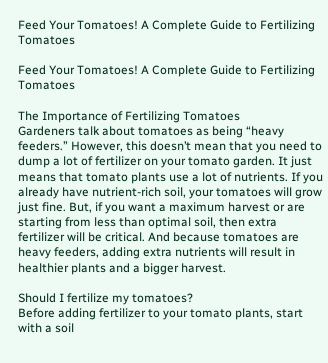Feed Your Tomatoes! A Complete Guide to Fertilizing Tomatoes

Feed Your Tomatoes! A Complete Guide to Fertilizing Tomatoes

The Importance of Fertilizing Tomatoes
Gardeners talk about tomatoes as being “heavy feeders.” However, this doesn’t mean that you need to dump a lot of fertilizer on your tomato garden. It just means that tomato plants use a lot of nutrients. If you already have nutrient-rich soil, your tomatoes will grow just fine. But, if you want a maximum harvest or are starting from less than optimal soil, then extra fertilizer will be critical. And because tomatoes are heavy feeders, adding extra nutrients will result in healthier plants and a bigger harvest.

Should I fertilize my tomatoes?
Before adding fertilizer to your tomato plants, start with a soil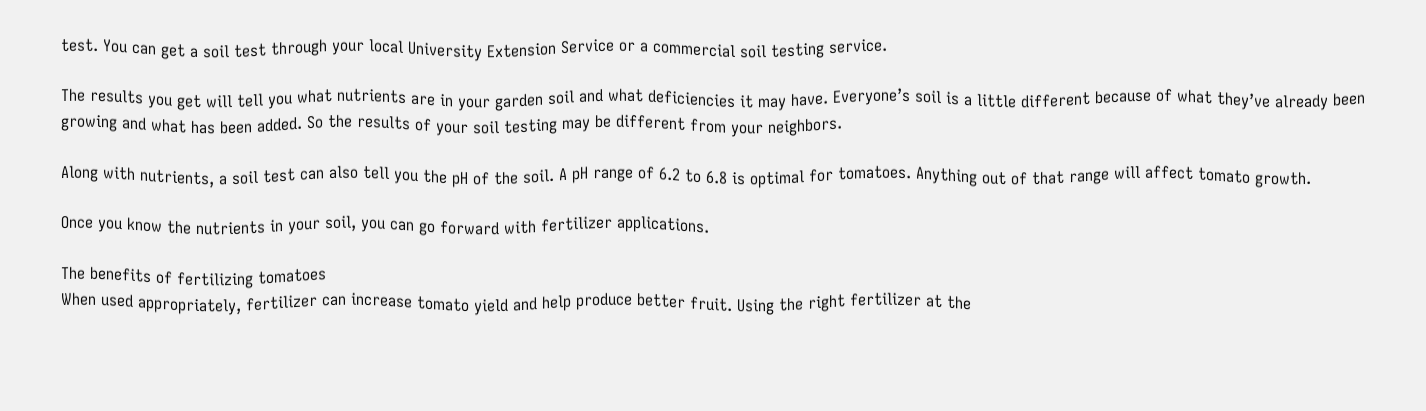test. You can get a soil test through your local University Extension Service or a commercial soil testing service.

The results you get will tell you what nutrients are in your garden soil and what deficiencies it may have. Everyone’s soil is a little different because of what they’ve already been growing and what has been added. So the results of your soil testing may be different from your neighbors.

Along with nutrients, a soil test can also tell you the pH of the soil. A pH range of 6.2 to 6.8 is optimal for tomatoes. Anything out of that range will affect tomato growth.

Once you know the nutrients in your soil, you can go forward with fertilizer applications.

The benefits of fertilizing tomatoes
When used appropriately, fertilizer can increase tomato yield and help produce better fruit. Using the right fertilizer at the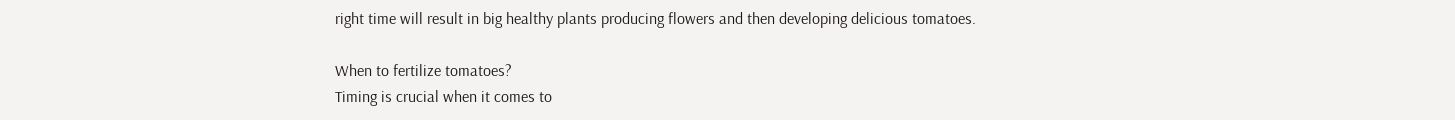right time will result in big healthy plants producing flowers and then developing delicious tomatoes.

When to fertilize tomatoes?
Timing is crucial when it comes to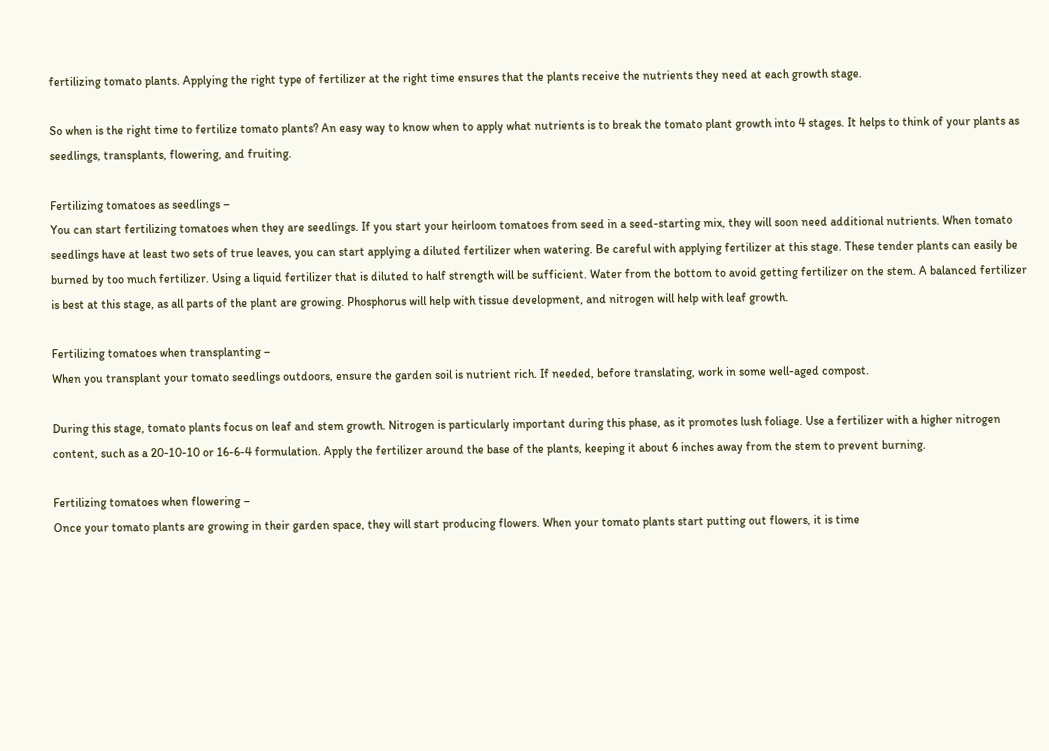fertilizing tomato plants. Applying the right type of fertilizer at the right time ensures that the plants receive the nutrients they need at each growth stage.

So when is the right time to fertilize tomato plants? An easy way to know when to apply what nutrients is to break the tomato plant growth into 4 stages. It helps to think of your plants as seedlings, transplants, flowering, and fruiting.

Fertilizing tomatoes as seedlings –
You can start fertilizing tomatoes when they are seedlings. If you start your heirloom tomatoes from seed in a seed-starting mix, they will soon need additional nutrients. When tomato seedlings have at least two sets of true leaves, you can start applying a diluted fertilizer when watering. Be careful with applying fertilizer at this stage. These tender plants can easily be burned by too much fertilizer. Using a liquid fertilizer that is diluted to half strength will be sufficient. Water from the bottom to avoid getting fertilizer on the stem. A balanced fertilizer is best at this stage, as all parts of the plant are growing. Phosphorus will help with tissue development, and nitrogen will help with leaf growth.

Fertilizing tomatoes when transplanting –
When you transplant your tomato seedlings outdoors, ensure the garden soil is nutrient rich. If needed, before translating, work in some well-aged compost.

During this stage, tomato plants focus on leaf and stem growth. Nitrogen is particularly important during this phase, as it promotes lush foliage. Use a fertilizer with a higher nitrogen content, such as a 20-10-10 or 16-6-4 formulation. Apply the fertilizer around the base of the plants, keeping it about 6 inches away from the stem to prevent burning.

Fertilizing tomatoes when flowering –
Once your tomato plants are growing in their garden space, they will start producing flowers. When your tomato plants start putting out flowers, it is time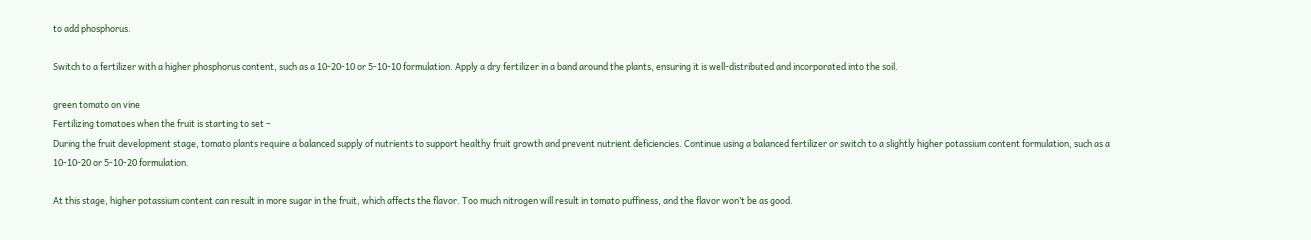to add phosphorus.

Switch to a fertilizer with a higher phosphorus content, such as a 10-20-10 or 5-10-10 formulation. Apply a dry fertilizer in a band around the plants, ensuring it is well-distributed and incorporated into the soil.

green tomato on vine
Fertilizing tomatoes when the fruit is starting to set –
During the fruit development stage, tomato plants require a balanced supply of nutrients to support healthy fruit growth and prevent nutrient deficiencies. Continue using a balanced fertilizer or switch to a slightly higher potassium content formulation, such as a 10-10-20 or 5-10-20 formulation.

At this stage, higher potassium content can result in more sugar in the fruit, which affects the flavor. Too much nitrogen will result in tomato puffiness, and the flavor won’t be as good.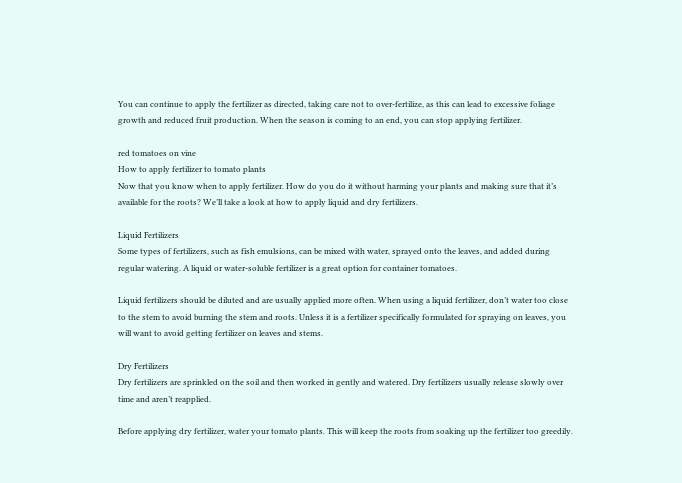You can continue to apply the fertilizer as directed, taking care not to over-fertilize, as this can lead to excessive foliage growth and reduced fruit production. When the season is coming to an end, you can stop applying fertilizer.

red tomatoes on vine
How to apply fertilizer to tomato plants
Now that you know when to apply fertilizer. How do you do it without harming your plants and making sure that it’s available for the roots? We’ll take a look at how to apply liquid and dry fertilizers.

Liquid Fertilizers
Some types of fertilizers, such as fish emulsions, can be mixed with water, sprayed onto the leaves, and added during regular watering. A liquid or water-soluble fertilizer is a great option for container tomatoes.

Liquid fertilizers should be diluted and are usually applied more often. When using a liquid fertilizer, don’t water too close to the stem to avoid burning the stem and roots. Unless it is a fertilizer specifically formulated for spraying on leaves, you will want to avoid getting fertilizer on leaves and stems.

Dry Fertilizers
Dry fertilizers are sprinkled on the soil and then worked in gently and watered. Dry fertilizers usually release slowly over time and aren’t reapplied.

Before applying dry fertilizer, water your tomato plants. This will keep the roots from soaking up the fertilizer too greedily.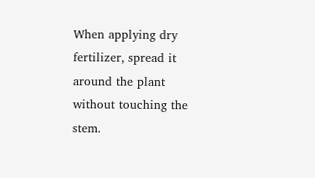When applying dry fertilizer, spread it around the plant without touching the stem.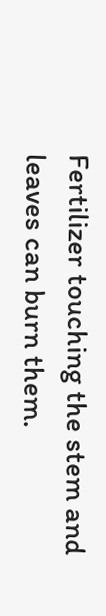Fertilizer touching the stem and leaves can burn them.